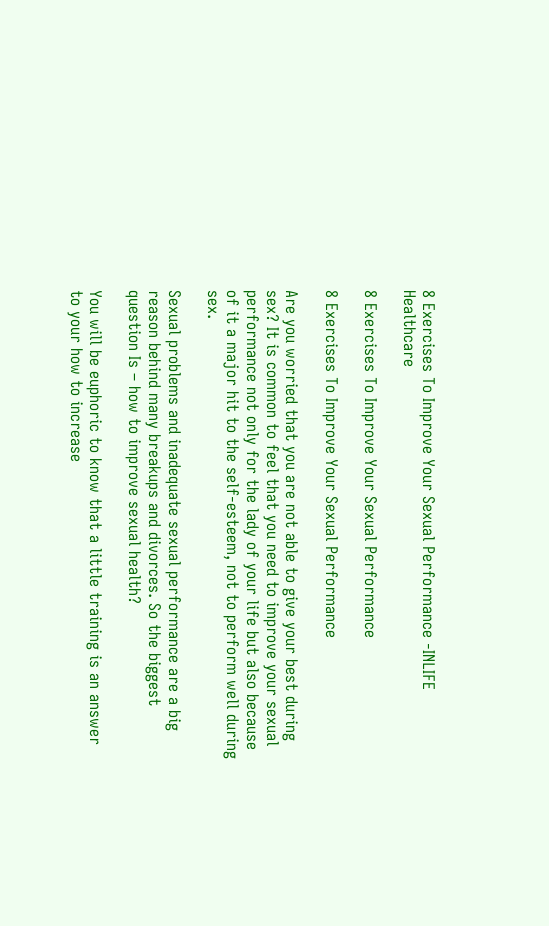8 Exercises To Improve Your Sexual Performance -INLIFE Healthcare

8 Exercises To Improve Your Sexual Performance

8 Exercises To Improve Your Sexual Performance

Are you worried that you are not able to give your best during sex? It is common to feel that you need to improve your sexual performance not only for the lady of your life but also because of it a major hit to the self-esteem, not to perform well during sex.

Sexual problems and inadequate sexual performance are a big reason behind many breakups and divorces. So the biggest question Is – how to improve sexual health?

You will be euphoric to know that a little training is an answer to your how to increase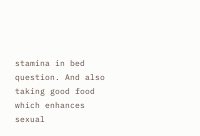stamina in bed question. And also taking good food which enhances sexual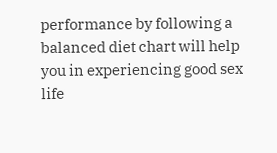performance by following a balanced diet chart will help you in experiencing good sex life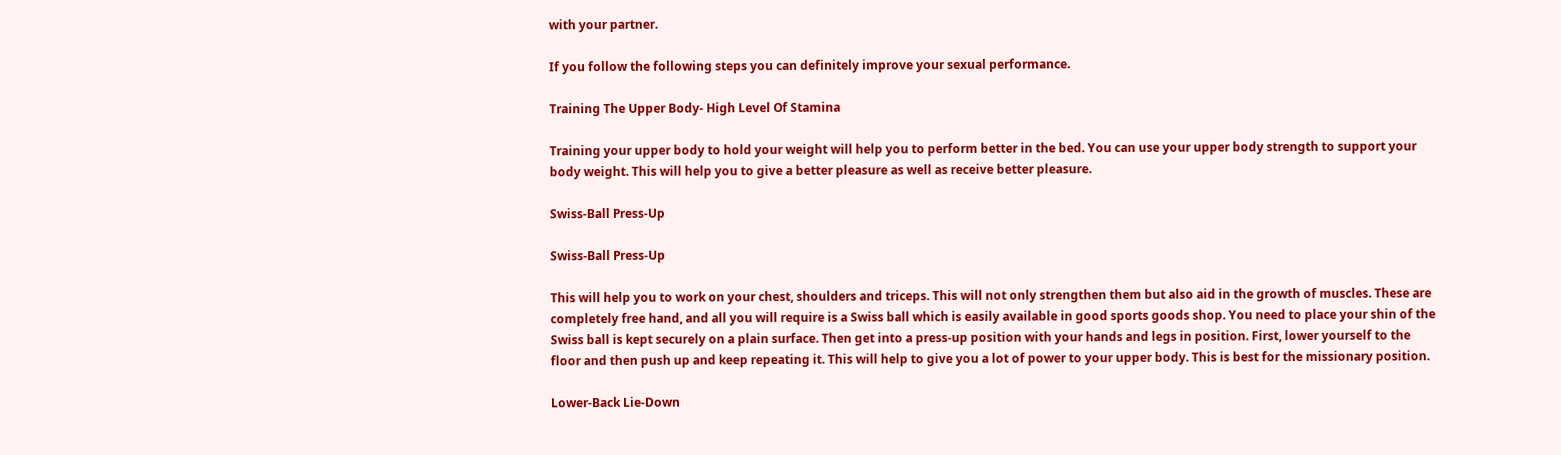with your partner.

If you follow the following steps you can definitely improve your sexual performance.

Training The Upper Body- High Level Of Stamina

Training your upper body to hold your weight will help you to perform better in the bed. You can use your upper body strength to support your body weight. This will help you to give a better pleasure as well as receive better pleasure.

Swiss-Ball Press-Up

Swiss-Ball Press-Up

This will help you to work on your chest, shoulders and triceps. This will not only strengthen them but also aid in the growth of muscles. These are completely free hand, and all you will require is a Swiss ball which is easily available in good sports goods shop. You need to place your shin of the Swiss ball is kept securely on a plain surface. Then get into a press-up position with your hands and legs in position. First, lower yourself to the floor and then push up and keep repeating it. This will help to give you a lot of power to your upper body. This is best for the missionary position.

Lower-Back Lie-Down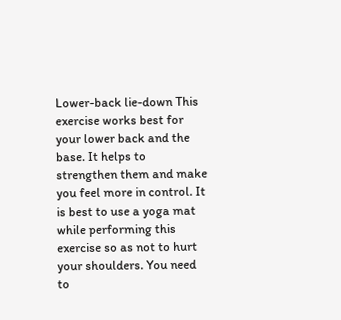Lower-back lie-down This exercise works best for your lower back and the base. It helps to strengthen them and make you feel more in control. It is best to use a yoga mat while performing this exercise so as not to hurt your shoulders. You need to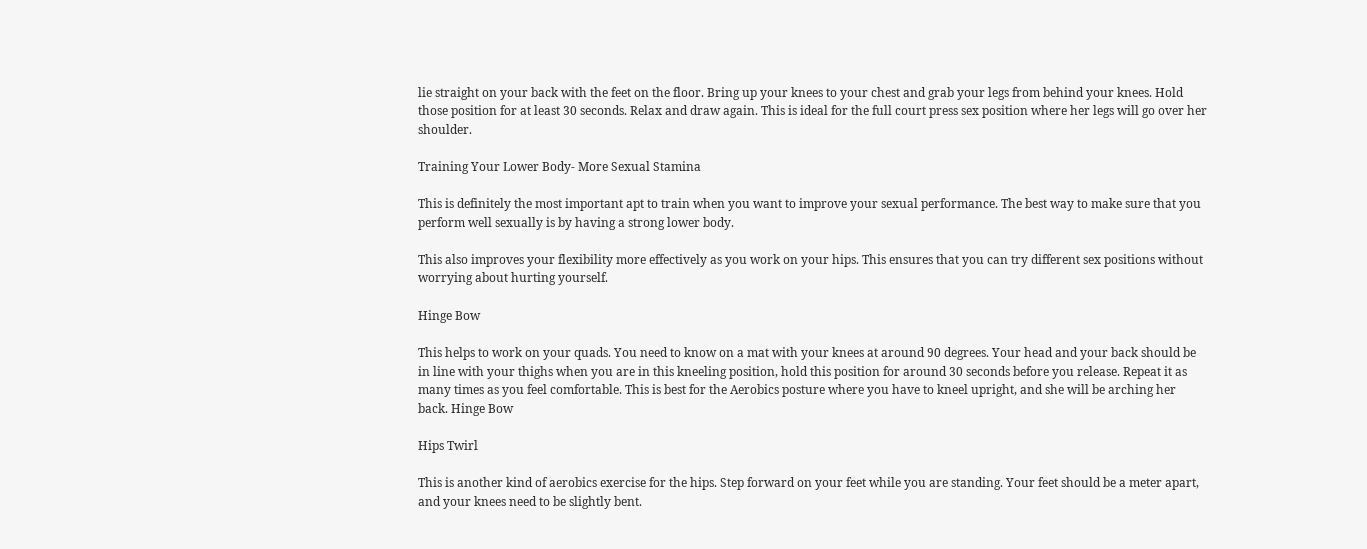lie straight on your back with the feet on the floor. Bring up your knees to your chest and grab your legs from behind your knees. Hold those position for at least 30 seconds. Relax and draw again. This is ideal for the full court press sex position where her legs will go over her shoulder.

Training Your Lower Body- More Sexual Stamina

This is definitely the most important apt to train when you want to improve your sexual performance. The best way to make sure that you perform well sexually is by having a strong lower body.

This also improves your flexibility more effectively as you work on your hips. This ensures that you can try different sex positions without worrying about hurting yourself.

Hinge Bow

This helps to work on your quads. You need to know on a mat with your knees at around 90 degrees. Your head and your back should be in line with your thighs when you are in this kneeling position, hold this position for around 30 seconds before you release. Repeat it as many times as you feel comfortable. This is best for the Aerobics posture where you have to kneel upright, and she will be arching her back. Hinge Bow

Hips Twirl

This is another kind of aerobics exercise for the hips. Step forward on your feet while you are standing. Your feet should be a meter apart, and your knees need to be slightly bent.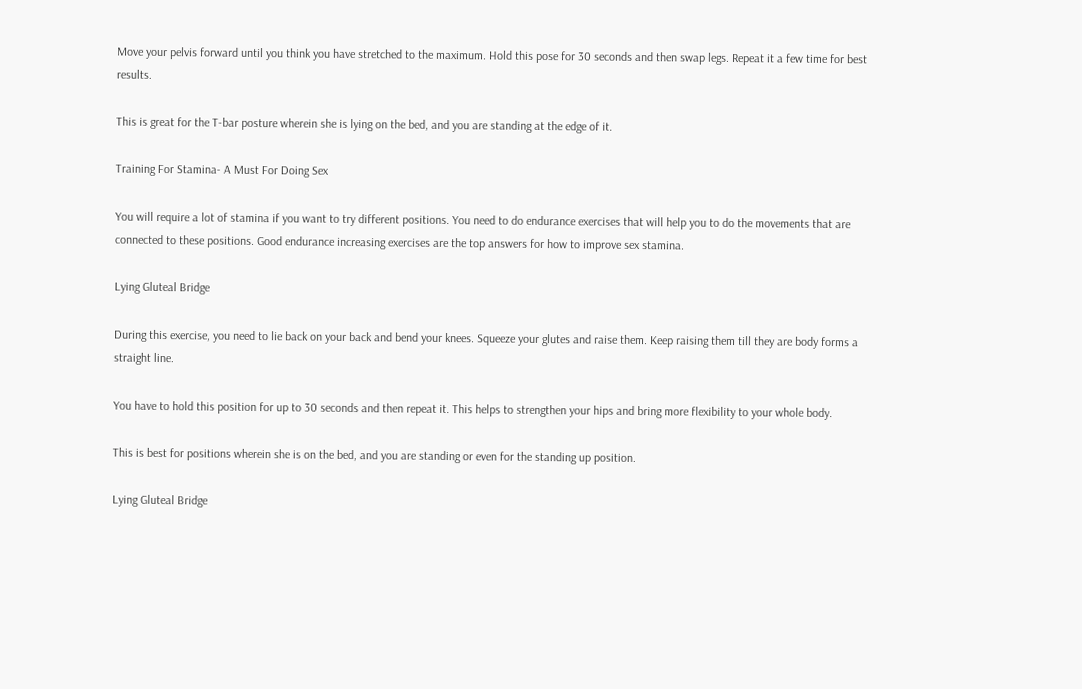Move your pelvis forward until you think you have stretched to the maximum. Hold this pose for 30 seconds and then swap legs. Repeat it a few time for best results.

This is great for the T-bar posture wherein she is lying on the bed, and you are standing at the edge of it.

Training For Stamina- A Must For Doing Sex

You will require a lot of stamina if you want to try different positions. You need to do endurance exercises that will help you to do the movements that are connected to these positions. Good endurance increasing exercises are the top answers for how to improve sex stamina.

Lying Gluteal Bridge

During this exercise, you need to lie back on your back and bend your knees. Squeeze your glutes and raise them. Keep raising them till they are body forms a straight line.

You have to hold this position for up to 30 seconds and then repeat it. This helps to strengthen your hips and bring more flexibility to your whole body.

This is best for positions wherein she is on the bed, and you are standing or even for the standing up position.

Lying Gluteal Bridge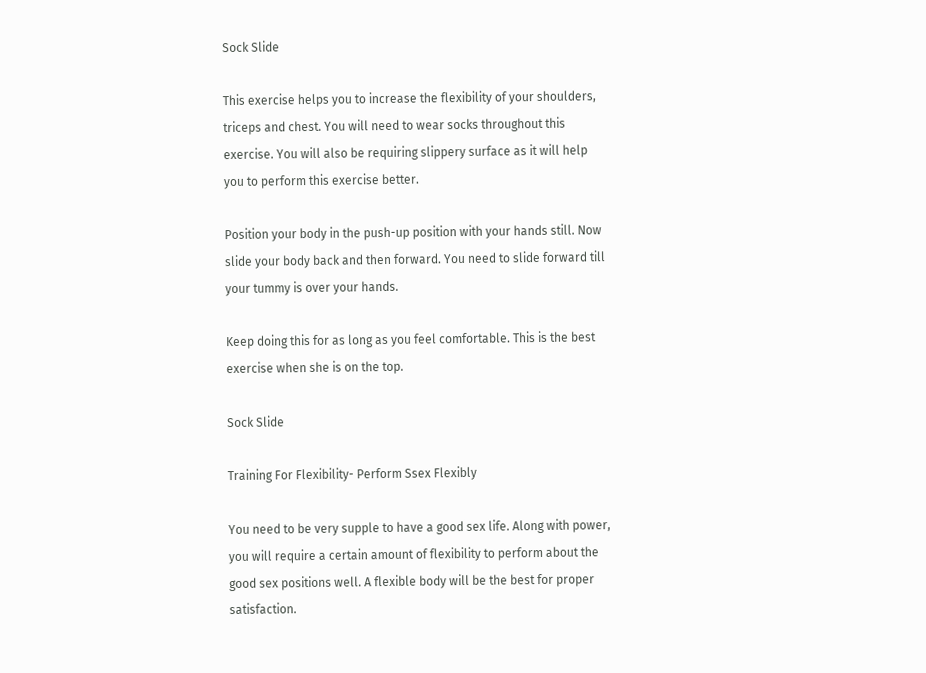Sock Slide

This exercise helps you to increase the flexibility of your shoulders, triceps and chest. You will need to wear socks throughout this exercise. You will also be requiring slippery surface as it will help you to perform this exercise better.

Position your body in the push-up position with your hands still. Now slide your body back and then forward. You need to slide forward till your tummy is over your hands.

Keep doing this for as long as you feel comfortable. This is the best exercise when she is on the top.

Sock Slide

Training For Flexibility- Perform Ssex Flexibly

You need to be very supple to have a good sex life. Along with power, you will require a certain amount of flexibility to perform about the good sex positions well. A flexible body will be the best for proper satisfaction.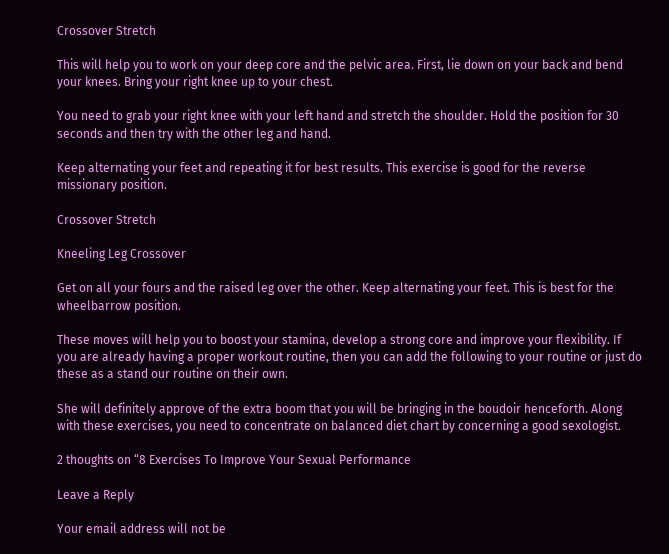Crossover Stretch

This will help you to work on your deep core and the pelvic area. First, lie down on your back and bend your knees. Bring your right knee up to your chest.

You need to grab your right knee with your left hand and stretch the shoulder. Hold the position for 30 seconds and then try with the other leg and hand.

Keep alternating your feet and repeating it for best results. This exercise is good for the reverse missionary position.

Crossover Stretch

Kneeling Leg Crossover

Get on all your fours and the raised leg over the other. Keep alternating your feet. This is best for the wheelbarrow position.

These moves will help you to boost your stamina, develop a strong core and improve your flexibility. If you are already having a proper workout routine, then you can add the following to your routine or just do these as a stand our routine on their own.

She will definitely approve of the extra boom that you will be bringing in the boudoir henceforth. Along with these exercises, you need to concentrate on balanced diet chart by concerning a good sexologist.

2 thoughts on “8 Exercises To Improve Your Sexual Performance

Leave a Reply

Your email address will not be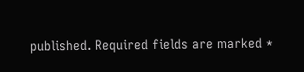published. Required fields are marked *